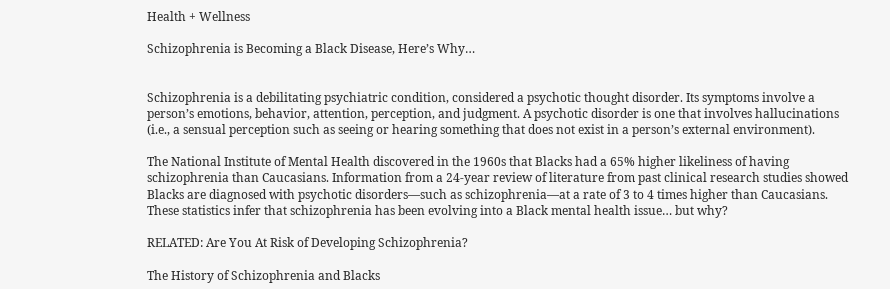Health + Wellness

Schizophrenia is Becoming a Black Disease, Here’s Why…


Schizophrenia is a debilitating psychiatric condition, considered a psychotic thought disorder. Its symptoms involve a person’s emotions, behavior, attention, perception, and judgment. A psychotic disorder is one that involves hallucinations (i.e., a sensual perception such as seeing or hearing something that does not exist in a person’s external environment).

The National Institute of Mental Health discovered in the 1960s that Blacks had a 65% higher likeliness of having schizophrenia than Caucasians. Information from a 24-year review of literature from past clinical research studies showed Blacks are diagnosed with psychotic disorders—such as schizophrenia—at a rate of 3 to 4 times higher than Caucasians. These statistics infer that schizophrenia has been evolving into a Black mental health issue… but why?

RELATED: Are You At Risk of Developing Schizophrenia?

The History of Schizophrenia and Blacks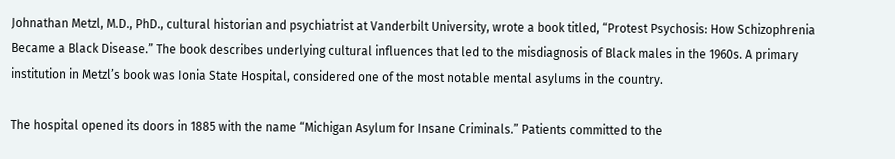Johnathan Metzl, M.D., PhD., cultural historian and psychiatrist at Vanderbilt University, wrote a book titled, “Protest Psychosis: How Schizophrenia Became a Black Disease.” The book describes underlying cultural influences that led to the misdiagnosis of Black males in the 1960s. A primary institution in Metzl’s book was Ionia State Hospital, considered one of the most notable mental asylums in the country.

The hospital opened its doors in 1885 with the name “Michigan Asylum for Insane Criminals.” Patients committed to the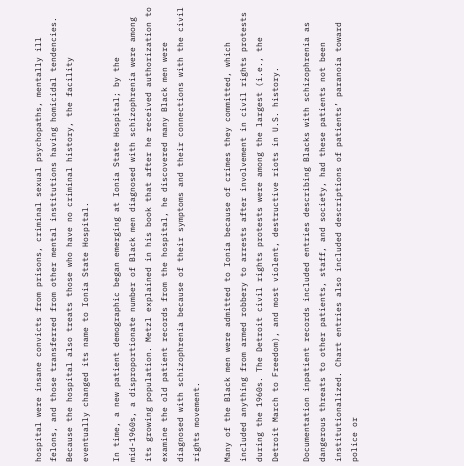hospital were insane convicts from prisons, criminal sexual psychopaths, mentally ill felons, and those transferred from other mental institutions having homicidal tendencies. Because the hospital also treats those who have no criminal history, the facility eventually changed its name to Ionia State Hospital.

In time, a new patient demographic began emerging at Ionia State Hospital; by the mid-1960s, a disproportionate number of Black men diagnosed with schizophrenia were among its growing population. Metzl explained in his book that after he received authorization to examine the old patient records from the hospital, he discovered many Black men were diagnosed with schizophrenia because of their symptoms and their connections with the civil rights movement.

Many of the Black men were admitted to Ionia because of crimes they committed, which included anything from armed robbery to arrests after involvement in civil rights protests during the 1960s. The Detroit civil rights protests were among the largest (i.e., the Detroit March to Freedom), and most violent, destructive riots in U.S. history.

Documentation inpatient records included entries describing Blacks with schizophrenia as dangerous threats to other patients, staff, and society, had these patients not been institutionalized. Chart entries also included descriptions of patients’ paranoia toward police or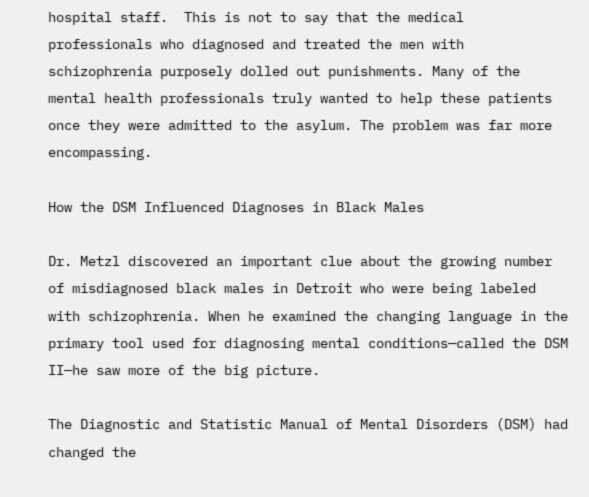hospital staff.  This is not to say that the medical professionals who diagnosed and treated the men with schizophrenia purposely dolled out punishments. Many of the mental health professionals truly wanted to help these patients once they were admitted to the asylum. The problem was far more encompassing.

How the DSM Influenced Diagnoses in Black Males

Dr. Metzl discovered an important clue about the growing number of misdiagnosed black males in Detroit who were being labeled with schizophrenia. When he examined the changing language in the primary tool used for diagnosing mental conditions—called the DSM II—he saw more of the big picture.

The Diagnostic and Statistic Manual of Mental Disorders (DSM) had changed the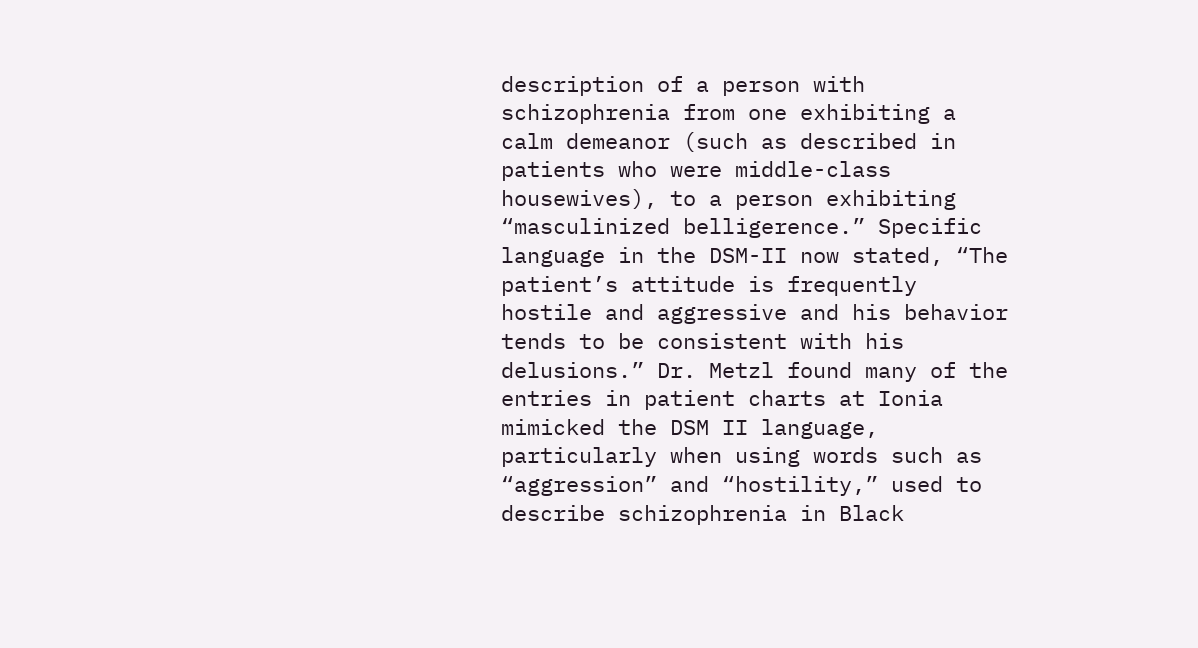description of a person with schizophrenia from one exhibiting a calm demeanor (such as described in patients who were middle-class housewives), to a person exhibiting “masculinized belligerence.” Specific language in the DSM-II now stated, “The patient’s attitude is frequently hostile and aggressive and his behavior tends to be consistent with his delusions.” Dr. Metzl found many of the entries in patient charts at Ionia mimicked the DSM II language, particularly when using words such as “aggression” and “hostility,” used to describe schizophrenia in Black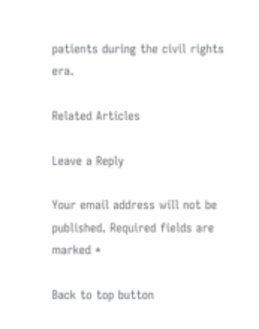patients during the civil rights era.

Related Articles

Leave a Reply

Your email address will not be published. Required fields are marked *

Back to top button